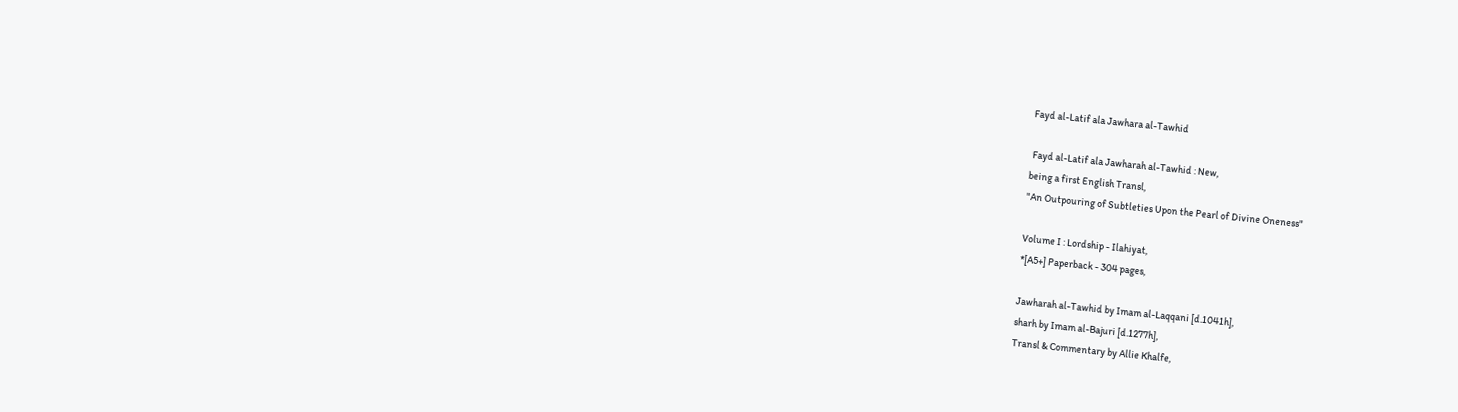Fayd al-Latif ala Jawhara al-Tawhid

 Fayd al-Latif ala Jawharah al-Tawhid : New,
being a first English Transl,
"An Outpouring of Subtleties Upon the Pearl of Divine Oneness"

Volume I : Lordship - Ilahiyat,
*[A5+] Paperback - 304 pages,

Jawharah al-Tawhid by Imam al-Laqqani [d.1041h],
sharh by Imam al-Bajuri [d.1277h],
Transl & Commentary by Allie Khalfe,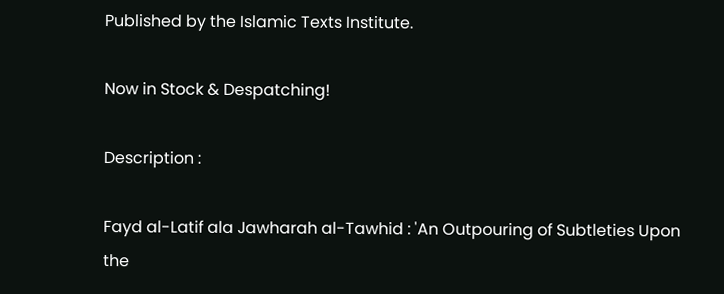Published by the Islamic Texts Institute.

Now in Stock & Despatching!

Description :

Fayd al-Latif ala Jawharah al-Tawhid : 'An Outpouring of Subtleties Upon the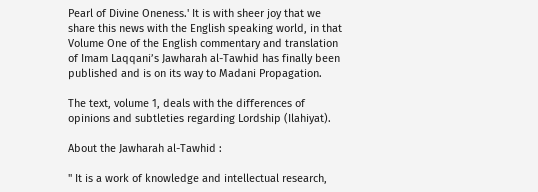Pearl of Divine Oneness.' It is with sheer joy that we share this news with the English speaking world, in that Volume One of the English commentary and translation of Imam Laqqani’s Jawharah al-Tawhid has finally been published and is on its way to Madani Propagation.

The text, volume 1, deals with the differences of opinions and subtleties regarding Lordship (Ilahiyat).

About the Jawharah al-Tawhid :

" It is a work of knowledge and intellectual research,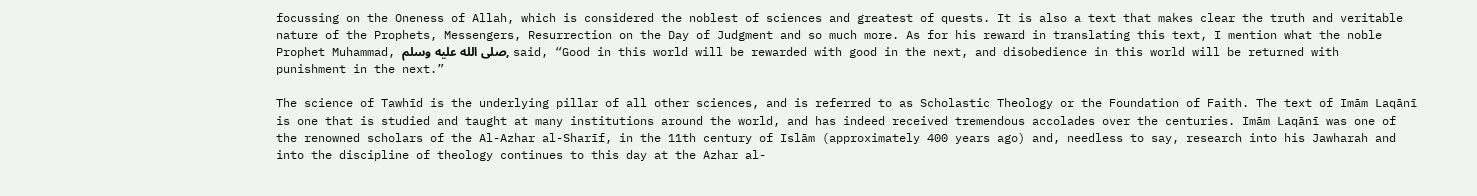focussing on the Oneness of Allah, which is considered the noblest of sciences and greatest of quests. It is also a text that makes clear the truth and veritable nature of the Prophets, Messengers, Resurrection on the Day of Judgment and so much more. As for his reward in translating this text, I mention what the noble Prophet Muhammad, صلى الله عليه وسلم, said, “Good in this world will be rewarded with good in the next, and disobedience in this world will be returned with punishment in the next.”

The science of Tawhīd is the underlying pillar of all other sciences, and is referred to as Scholastic Theology or the Foundation of Faith. The text of Imām Laqānī is one that is studied and taught at many institutions around the world, and has indeed received tremendous accolades over the centuries. Imām Laqānī was one of the renowned scholars of the Al-Azhar al-Sharīf, in the 11th century of Islām (approximately 400 years ago) and, needless to say, research into his Jawharah and into the discipline of theology continues to this day at the Azhar al-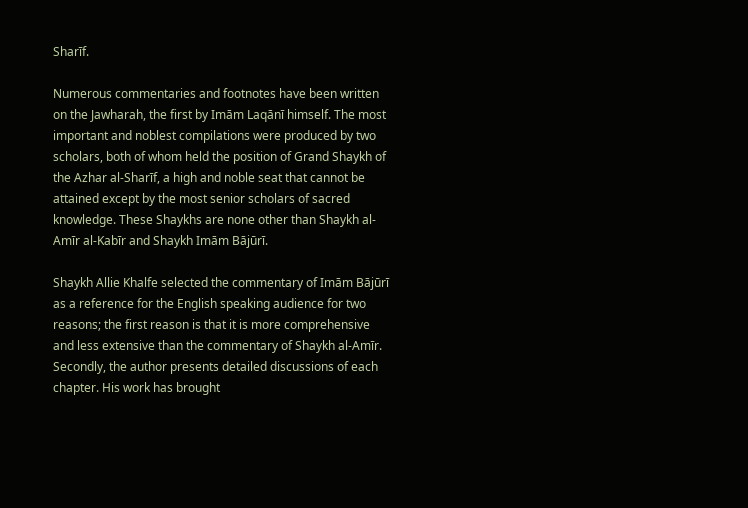Sharīf.

Numerous commentaries and footnotes have been written on the Jawharah, the first by Imām Laqānī himself. The most important and noblest compilations were produced by two scholars, both of whom held the position of Grand Shaykh of the Azhar al-Sharīf, a high and noble seat that cannot be attained except by the most senior scholars of sacred knowledge. These Shaykhs are none other than Shaykh al-Amīr al-Kabīr and Shaykh Imām Bājūrī.

Shaykh Allie Khalfe selected the commentary of Imām Bājūrī as a reference for the English speaking audience for two reasons; the first reason is that it is more comprehensive and less extensive than the commentary of Shaykh al-Amīr. Secondly, the author presents detailed discussions of each chapter. His work has brought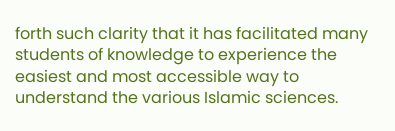forth such clarity that it has facilitated many students of knowledge to experience the easiest and most accessible way to understand the various Islamic sciences.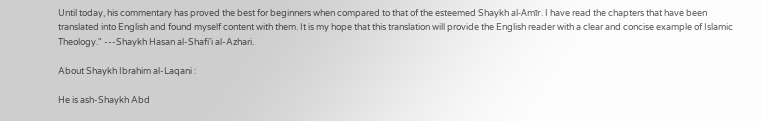Until today, his commentary has proved the best for beginners when compared to that of the esteemed Shaykh al-Amīr. I have read the chapters that have been translated into English and found myself content with them. It is my hope that this translation will provide the English reader with a clear and concise example of Islamic Theology." ---Shaykh Hasan al-Shafi'i al-Azhari.

About Shaykh Ibrahim al-Laqani :

He is ash-Shaykh Abd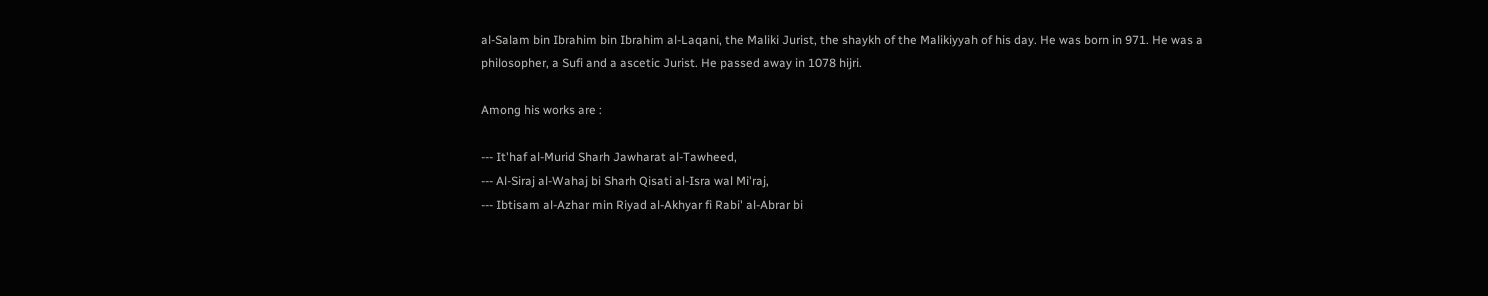al-Salam bin Ibrahim bin Ibrahim al-Laqani, the Maliki Jurist, the shaykh of the Malikiyyah of his day. He was born in 971. He was a philosopher, a Sufi and a ascetic Jurist. He passed away in 1078 hijri.

Among his works are :

--- It'haf al-Murid Sharh Jawharat al-Tawheed,
--- Al-Siraj al-Wahaj bi Sharh Qisati al-Isra wal Mi'raj,
--- Ibtisam al-Azhar min Riyad al-Akhyar fi Rabi' al-Abrar bi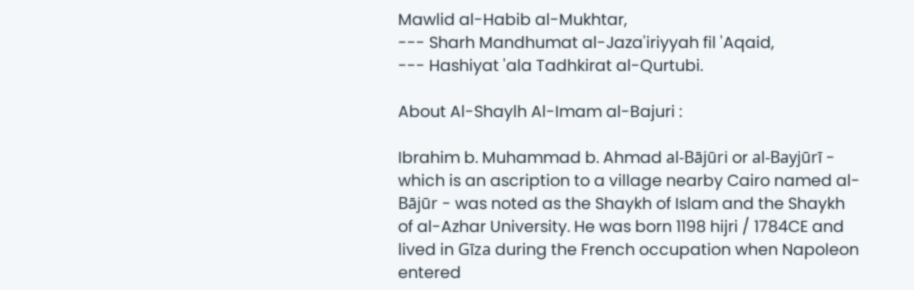Mawlid al-Habib al-Mukhtar,
--- Sharh Mandhumat al-Jaza'iriyyah fil 'Aqaid,
--- Hashiyat 'ala Tadhkirat al-Qurtubi.

About Al-Shaylh Al-Imam al-Bajuri :

Ibrahim b. Muhammad b. Ahmad al-Bājūri or al-Bayjūrī - which is an ascription to a village nearby Cairo named al-Bājūr - was noted as the Shaykh of Islam and the Shaykh of al-Azhar University. He was born 1198 hijri / 1784CE and lived in Gīza during the French occupation when Napoleon entered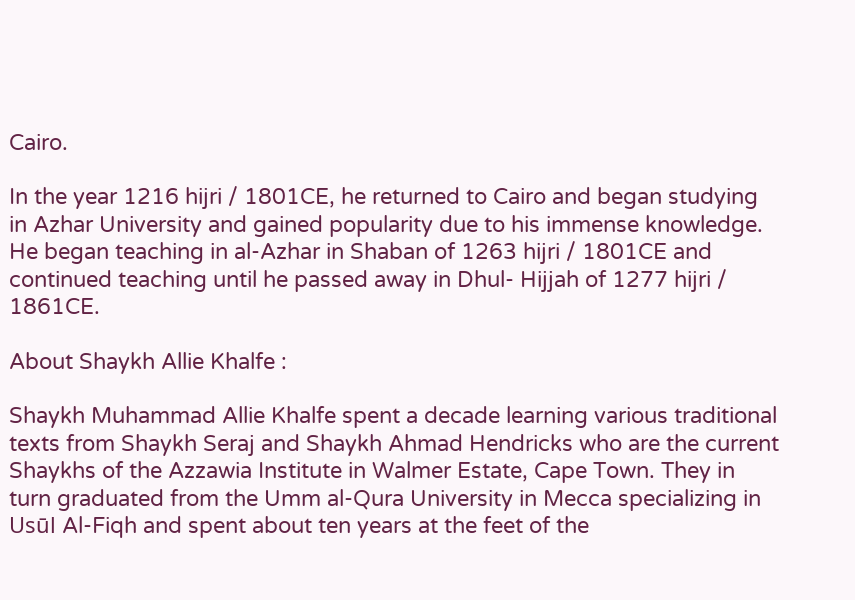Cairo.

In the year 1216 hijri / 1801CE, he returned to Cairo and began studying in Azhar University and gained popularity due to his immense knowledge. He began teaching in al-Azhar in Shaban of 1263 hijri / 1801CE and continued teaching until he passed away in Dhul- Hijjah of 1277 hijri / 1861CE.

About Shaykh Allie Khalfe :

Shaykh Muhammad Allie Khalfe spent a decade learning various traditional texts from Shaykh Seraj and Shaykh Ahmad Hendricks who are the current Shaykhs of the Azzawia Institute in Walmer Estate, Cape Town. They in turn graduated from the Umm al-Qura University in Mecca specializing in Usūl Al-Fiqh and spent about ten years at the feet of the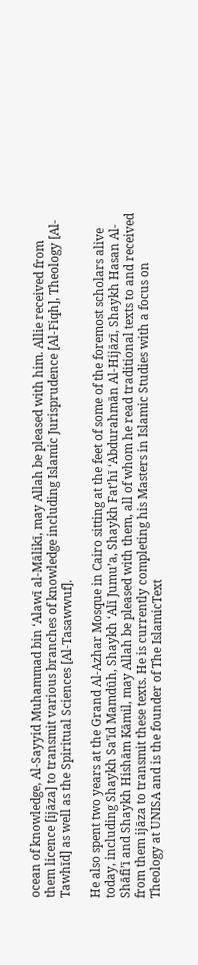ocean of knowledge, Al-Sayyid Muhammad bin ‘Alawī al-Mālikī, may Allah be pleased with him. Allie received from them licence [ijāza] to transmit various branches of knowledge including Islamic Jurisprudence [Al-Fiqh], Theology [Al-Tawhīd] as well as the Spiritual Sciences [Al-Tasawwuf].

He also spent two years at the Grand Al-Azhar Mosque in Cairo sitting at the feet of some of the foremost scholars alive today, including Shaykh Sa’īd Mamdūh, Shaykh ‘Alī Jumu’a, Shaykh Fat’hī ‘Abdurahmān Al-Hijāzī, Shaykh Hasan Al-Shāfi’ī and Shaykh Hishām Kāmil, may Allah be pleased with them, all of whom he read traditional texts to and received from them ijāza to transmit these texts. He is currently completing his Masters in Islamic Studies with a focus on Theology at UNISA and is the founder of The IslamicText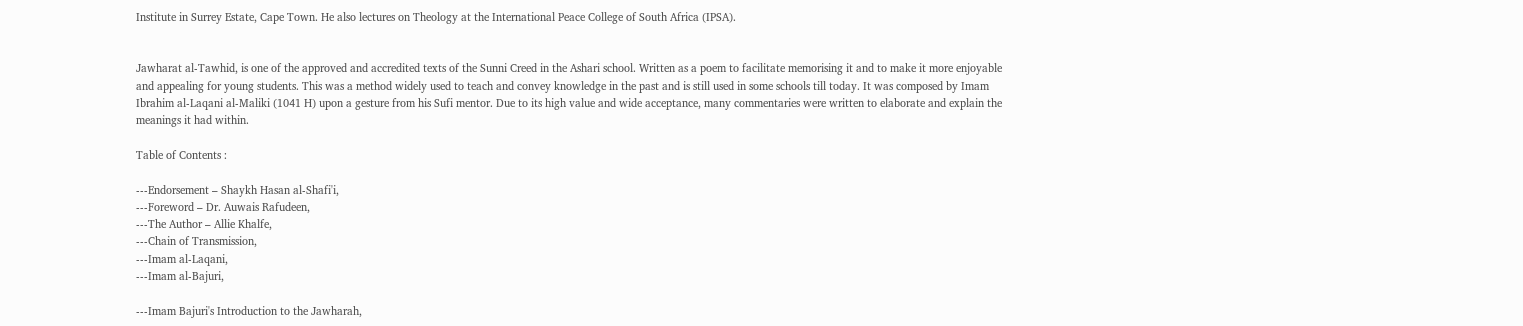Institute in Surrey Estate, Cape Town. He also lectures on Theology at the International Peace College of South Africa (IPSA).


Jawharat al-Tawhid, is one of the approved and accredited texts of the Sunni Creed in the Ashari school. Written as a poem to facilitate memorising it and to make it more enjoyable and appealing for young students. This was a method widely used to teach and convey knowledge in the past and is still used in some schools till today. It was composed by Imam Ibrahim al-Laqani al-Maliki (1041 H) upon a gesture from his Sufi mentor. Due to its high value and wide acceptance, many commentaries were written to elaborate and explain the meanings it had within.

Table of Contents :

---Endorsement – Shaykh Hasan al-Shafi'i,
---Foreword – Dr. Auwais Rafudeen,
---The Author – Allie Khalfe,
---Chain of Transmission,
---Imam al-Laqani,
---Imam al-Bajuri,

---Imam Bajuri's Introduction to the Jawharah,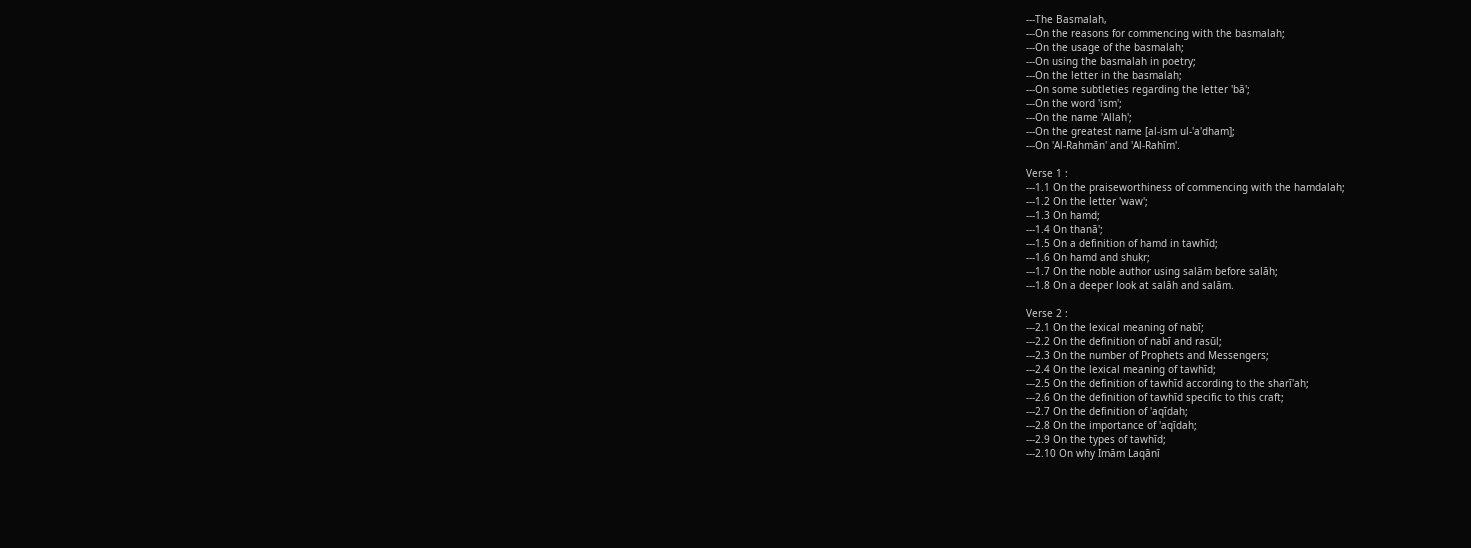---The Basmalah,
---On the reasons for commencing with the basmalah;
---On the usage of the basmalah;
---On using the basmalah in poetry;
---On the letter in the basmalah;
---On some subtleties regarding the letter 'bā';
---On the word 'ism';
---On the name 'Allah';
---On the greatest name [al-ism ul-'a'dham];
---On 'Al-Rahmān' and 'Al-Rahīm'.

Verse 1 :
---1.1 On the praiseworthiness of commencing with the hamdalah;
---1.2 On the letter 'waw';
---1.3 On hamd;
---1.4 On thanā';
---1.5 On a definition of hamd in tawhīd;
---1.6 On hamd and shukr;
---1.7 On the noble author using salām before salāh;
---1.8 On a deeper look at salāh and salām.

Verse 2 :
---2.1 On the lexical meaning of nabī;
---2.2 On the definition of nabī and rasūl;
---2.3 On the number of Prophets and Messengers;
---2.4 On the lexical meaning of tawhīd;
---2.5 On the definition of tawhīd according to the sharī'ah;
---2.6 On the definition of tawhīd specific to this craft;
---2.7 On the definition of 'aqīdah;
---2.8 On the importance of 'aqīdah;
---2.9 On the types of tawhīd;
---2.10 On why Imām Laqānī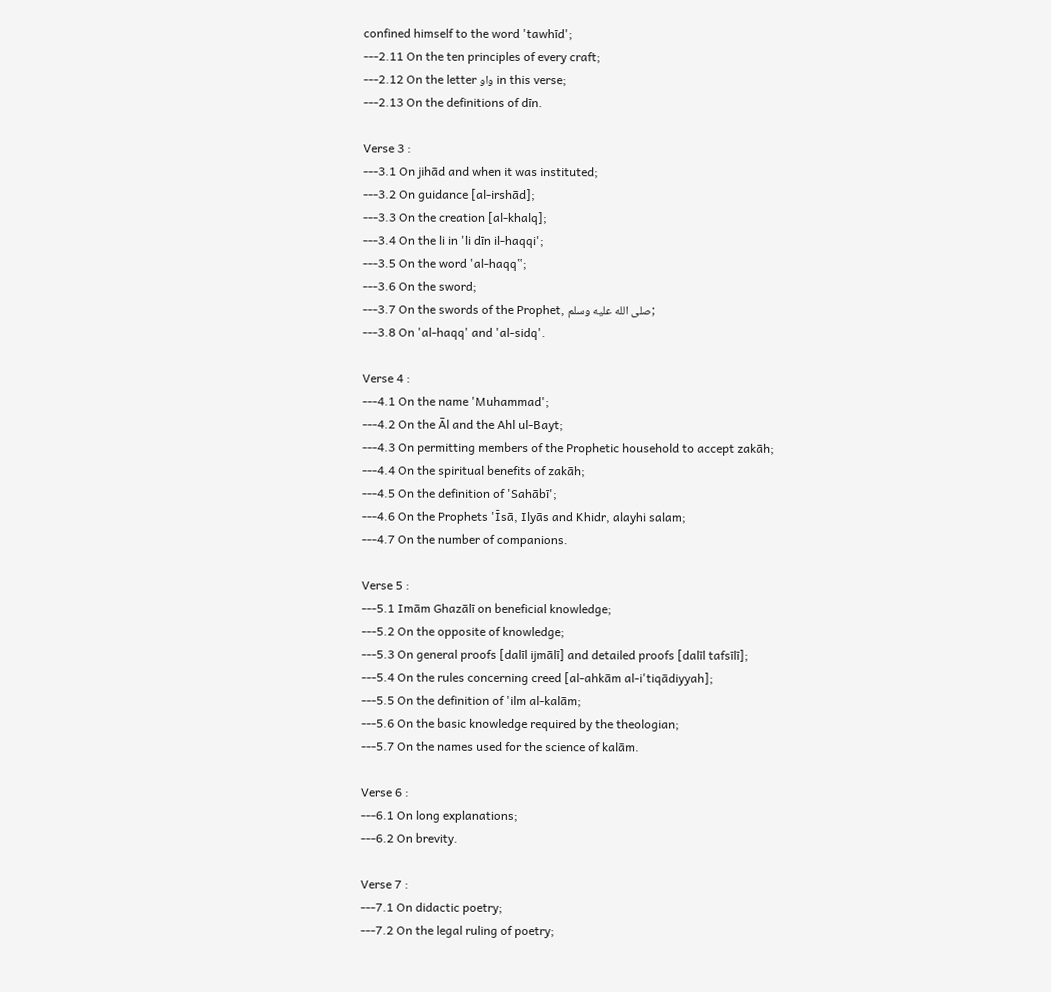confined himself to the word 'tawhīd';
---2.11 On the ten principles of every craft;
---2.12 On the letter واو in this verse;
---2.13 On the definitions of dīn.

Verse 3 :
---3.1 On jihād and when it was instituted;
---3.2 On guidance [al-irshād];
---3.3 On the creation [al-khalq];
---3.4 On the li in 'li dīn il-haqqi';
---3.5 On the word 'al-haqq‟;
---3.6 On the sword;
---3.7 On the swords of the Prophet, صلى الله عليه وسلم;
---3.8 On 'al-haqq' and 'al-sidq'.

Verse 4 :
---4.1 On the name 'Muhammad';
---4.2 On the Āl and the Ahl ul-Bayt;
---4.3 On permitting members of the Prophetic household to accept zakāh;
---4.4 On the spiritual benefits of zakāh;
---4.5 On the definition of 'Sahābī';
---4.6 On the Prophets 'Īsā, Ilyās and Khidr, alayhi salam;
---4.7 On the number of companions.

Verse 5 :
---5.1 Imām Ghazālī on beneficial knowledge;
---5.2 On the opposite of knowledge;
---5.3 On general proofs [dalīl ijmālī] and detailed proofs [dalīl tafsīlī];
---5.4 On the rules concerning creed [al-ahkām al-i'tiqādiyyah];
---5.5 On the definition of 'ilm al-kalām;
---5.6 On the basic knowledge required by the theologian;
---5.7 On the names used for the science of kalām.

Verse 6 :
---6.1 On long explanations;
---6.2 On brevity.

Verse 7 :
---7.1 On didactic poetry;
---7.2 On the legal ruling of poetry;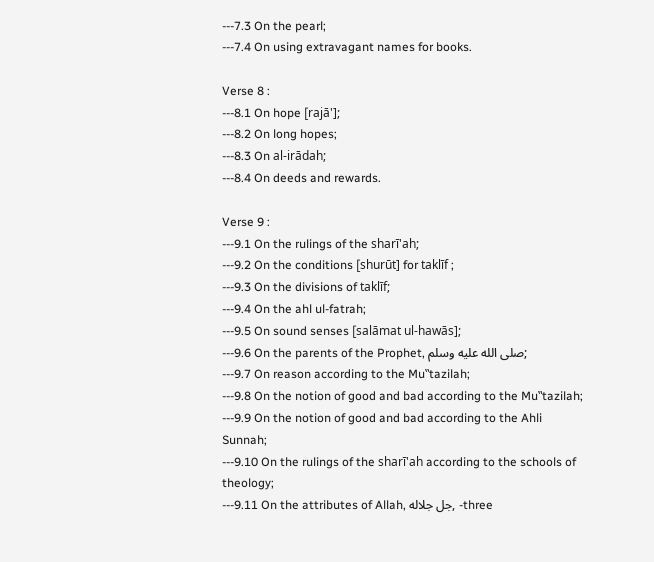---7.3 On the pearl;
---7.4 On using extravagant names for books.

Verse 8 :
---8.1 On hope [rajā'];
---8.2 On long hopes;
---8.3 On al-irādah;
---8.4 On deeds and rewards.

Verse 9 :
---9.1 On the rulings of the sharī'ah;
---9.2 On the conditions [shurūt] for taklīf ;
---9.3 On the divisions of taklīf;
---9.4 On the ahl ul-fatrah;
---9.5 On sound senses [salāmat ul-hawās];
---9.6 On the parents of the Prophet, صلى الله عليه وسلم;
---9.7 On reason according to the Mu‟tazilah;
---9.8 On the notion of good and bad according to the Mu‟tazilah;
---9.9 On the notion of good and bad according to the Ahli Sunnah;
---9.10 On the rulings of the sharī'ah according to the schools of theology;
---9.11 On the attributes of Allah, جل جلاله, -three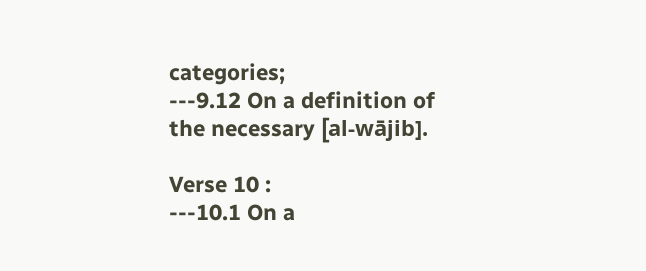categories;
---9.12 On a definition of the necessary [al-wājib].

Verse 10 :
---10.1 On a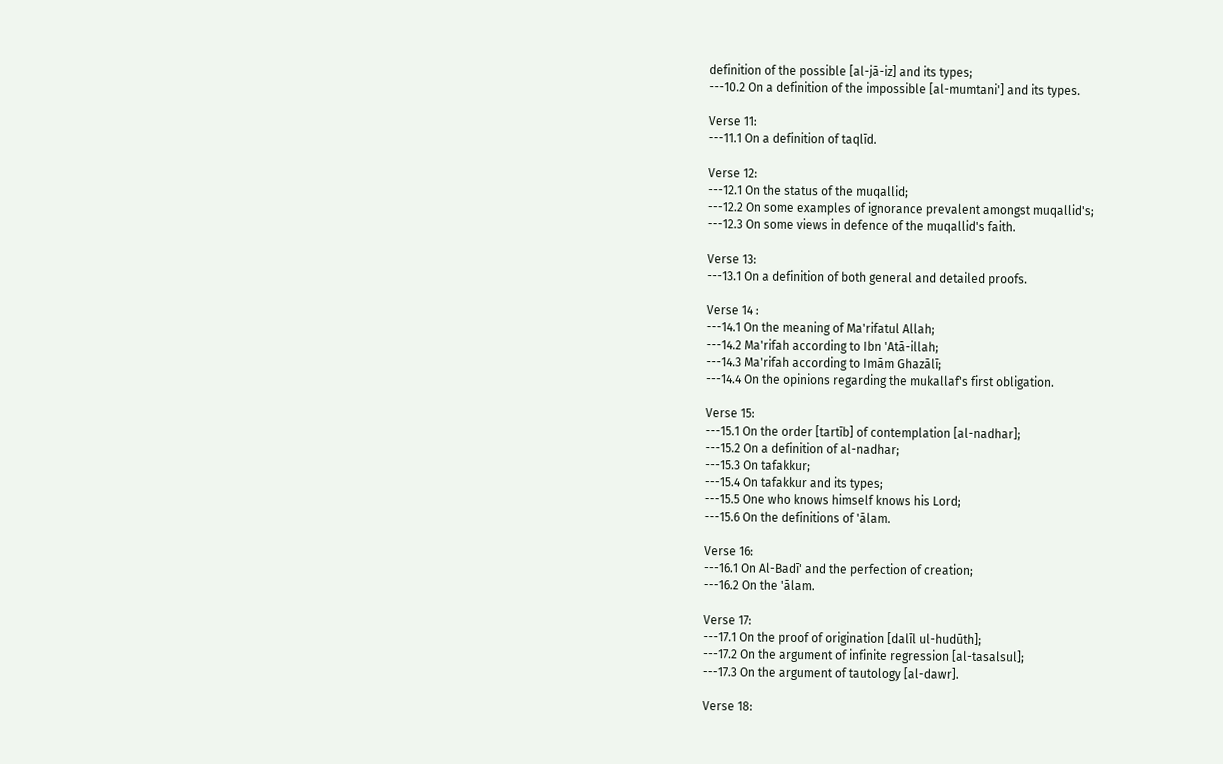definition of the possible [al-jā-iz] and its types;
---10.2 On a definition of the impossible [al-mumtani'] and its types.

Verse 11:
---11.1 On a definition of taqlīd.

Verse 12:
---12.1 On the status of the muqallid;
---12.2 On some examples of ignorance prevalent amongst muqallid's;
---12.3 On some views in defence of the muqallid's faith.

Verse 13:
---13.1 On a definition of both general and detailed proofs.

Verse 14 :
---14.1 On the meaning of Ma'rifatul Allah;
---14.2 Ma'rifah according to Ibn 'Atā-illah;
---14.3 Ma'rifah according to Imām Ghazālī;
---14.4 On the opinions regarding the mukallaf's first obligation.

Verse 15:
---15.1 On the order [tartīb] of contemplation [al-nadhar];
---15.2 On a definition of al-nadhar;
---15.3 On tafakkur;
---15.4 On tafakkur and its types;
---15.5 One who knows himself knows his Lord;
---15.6 On the definitions of 'ālam.

Verse 16:
---16.1 On Al-Badī' and the perfection of creation;
---16.2 On the 'ālam.

Verse 17:
---17.1 On the proof of origination [dalīl ul-hudūth];
---17.2 On the argument of infinite regression [al-tasalsul];
---17.3 On the argument of tautology [al-dawr].

Verse 18: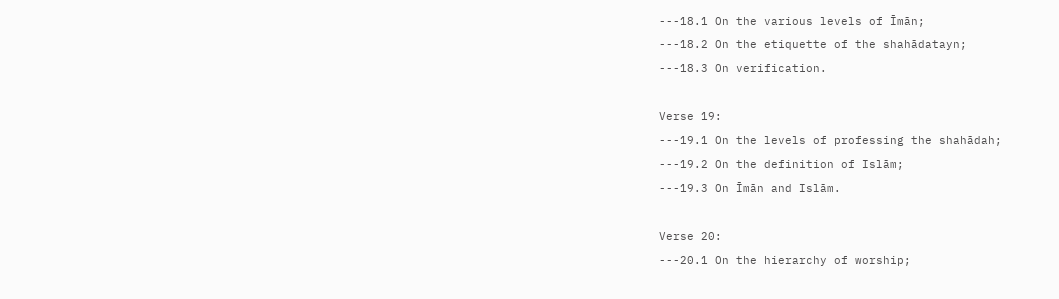---18.1 On the various levels of Īmān;
---18.2 On the etiquette of the shahādatayn;
---18.3 On verification.

Verse 19:
---19.1 On the levels of professing the shahādah;
---19.2 On the definition of Islām;
---19.3 On Īmān and Islām.

Verse 20:
---20.1 On the hierarchy of worship;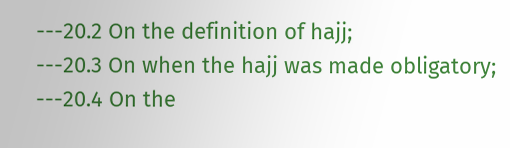---20.2 On the definition of hajj;
---20.3 On when the hajj was made obligatory;
---20.4 On the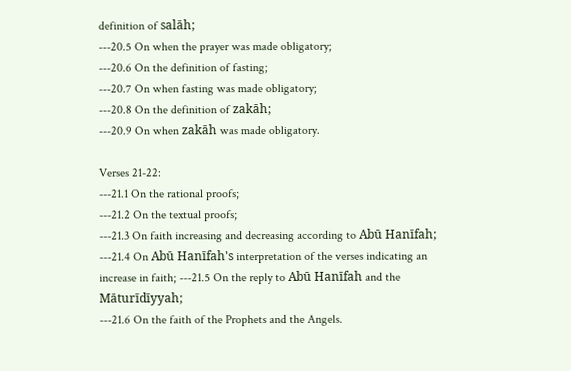definition of salāh;
---20.5 On when the prayer was made obligatory;
---20.6 On the definition of fasting;
---20.7 On when fasting was made obligatory;
---20.8 On the definition of zakāh;
---20.9 On when zakāh was made obligatory.

Verses 21-22:
---21.1 On the rational proofs;
---21.2 On the textual proofs;
---21.3 On faith increasing and decreasing according to Abū Hanīfah;
---21.4 On Abū Hanīfah's interpretation of the verses indicating an increase in faith; ---21.5 On the reply to Abū Hanīfah and the Māturīdīyyah;
---21.6 On the faith of the Prophets and the Angels.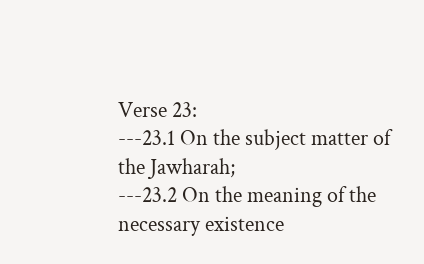Verse 23:
---23.1 On the subject matter of the Jawharah;
---23.2 On the meaning of the necessary existence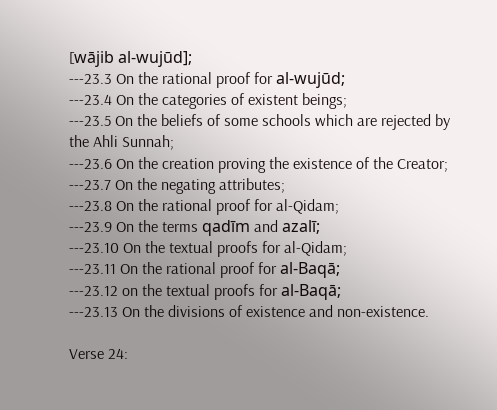[wājib al-wujūd];
---23.3 On the rational proof for al-wujūd;
---23.4 On the categories of existent beings;
---23.5 On the beliefs of some schools which are rejected by the Ahli Sunnah;
---23.6 On the creation proving the existence of the Creator;
---23.7 On the negating attributes;
---23.8 On the rational proof for al-Qidam;
---23.9 On the terms qadīm and azalī;
---23.10 On the textual proofs for al-Qidam;
---23.11 On the rational proof for al-Baqā;
---23.12 on the textual proofs for al-Baqā;
---23.13 On the divisions of existence and non-existence.

Verse 24: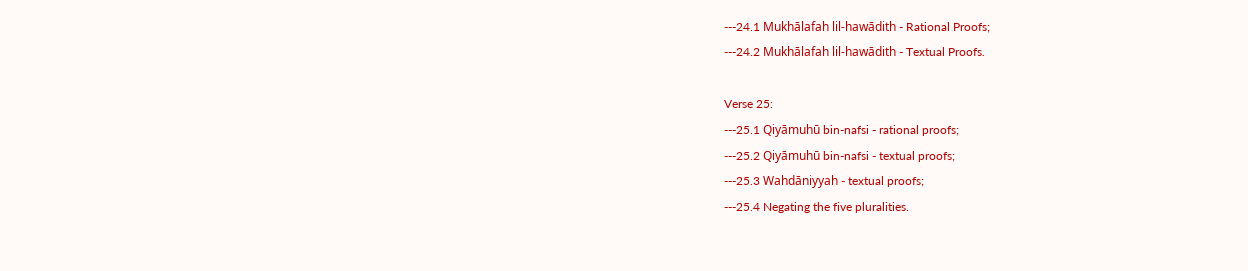---24.1 Mukhālafah lil-hawādith - Rational Proofs;
---24.2 Mukhālafah lil-hawādith - Textual Proofs.

Verse 25:
---25.1 Qiyāmuhū bin-nafsi - rational proofs;
---25.2 Qiyāmuhū bin-nafsi - textual proofs;
---25.3 Wahdāniyyah - textual proofs;
---25.4 Negating the five pluralities.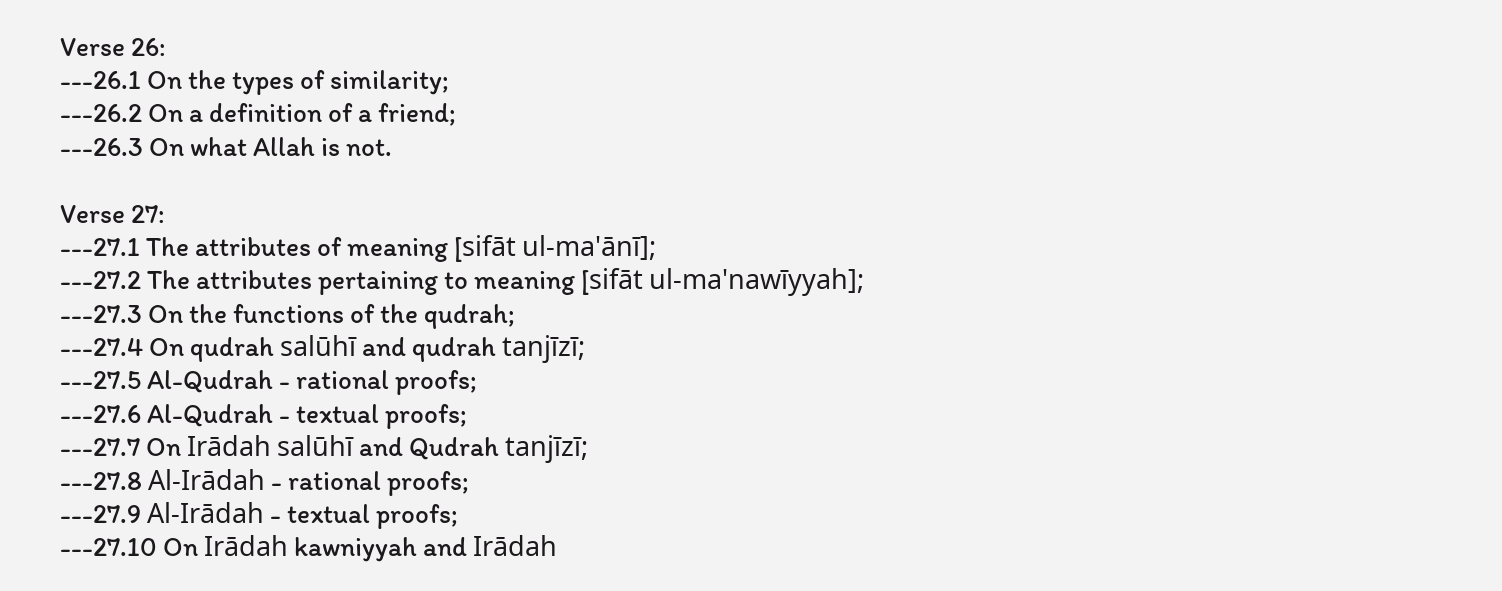Verse 26:
---26.1 On the types of similarity;
---26.2 On a definition of a friend;
---26.3 On what Allah is not.

Verse 27:
---27.1 The attributes of meaning [sifāt ul-ma'ānī];
---27.2 The attributes pertaining to meaning [sifāt ul-ma'nawīyyah];
---27.3 On the functions of the qudrah;
---27.4 On qudrah salūhī and qudrah tanjīzī;
---27.5 Al-Qudrah - rational proofs;
---27.6 Al-Qudrah - textual proofs;
---27.7 On Irādah salūhī and Qudrah tanjīzī;
---27.8 Al-Irādah - rational proofs;
---27.9 Al-Irādah - textual proofs;
---27.10 On Irādah kawniyyah and Irādah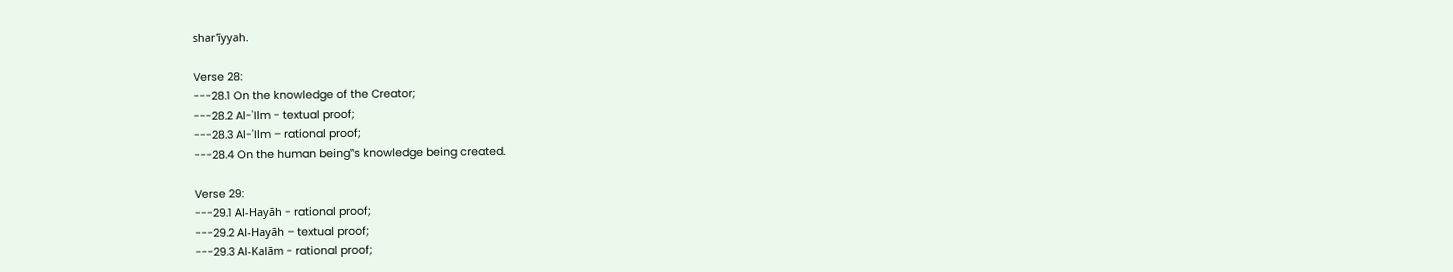shar'īyyah.

Verse 28:
---28.1 On the knowledge of the Creator;
---28.2 Al-'Ilm - textual proof;
---28.3 Al-'Ilm – rational proof;
---28.4 On the human being‟s knowledge being created.

Verse 29:
---29.1 Al-Hayāh - rational proof;
---29.2 Al-Hayāh – textual proof;
---29.3 Al-Kalām - rational proof;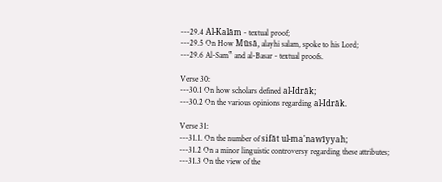---29.4 Al-Kalām - textual proof;
---29.5 On How Mūsā, alayhi salam, spoke to his Lord;
---29.6 Al-Sam‟ and al-Basar - textual proofs.

Verse 30:
---30.1 On how scholars defined al-Idrāk;
---30.2 On the various opinions regarding al-Idrāk.

Verse 31:
---31.1. On the number of sifāt ul-ma'nawīyyah;
---31.2 On a minor linguistic controversy regarding these attributes;
---31.3 On the view of the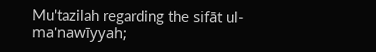Mu'tazilah regarding the sifāt ul-ma'nawīyyah;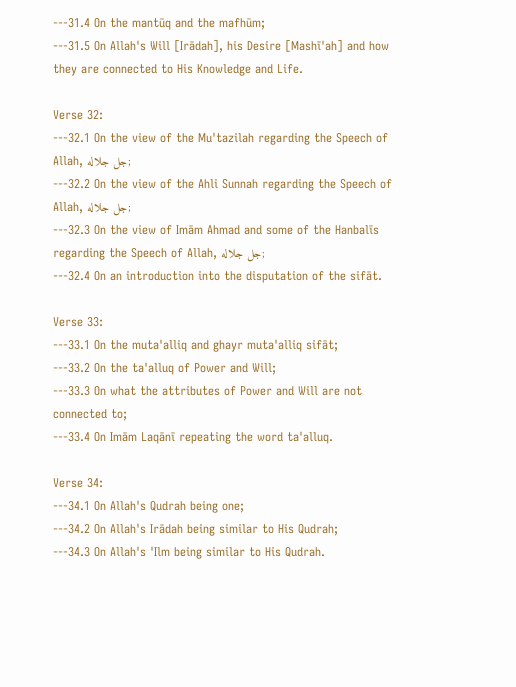---31.4 On the mantūq and the mafhūm;
---31.5 On Allah's Will [Irādah], his Desire [Mashī'ah] and how they are connected to His Knowledge and Life.

Verse 32:
---32.1 On the view of the Mu'tazilah regarding the Speech of Allah, جل جلاله;
---32.2 On the view of the Ahli Sunnah regarding the Speech of Allah, جل جلاله;
---32.3 On the view of Imām Ahmad and some of the Hanbalīs regarding the Speech of Allah, جل جلاله;
---32.4 On an introduction into the disputation of the sifāt.

Verse 33:
---33.1 On the muta'alliq and ghayr muta'alliq sifāt;
---33.2 On the ta'alluq of Power and Will;
---33.3 On what the attributes of Power and Will are not connected to;
---33.4 On Imām Laqānī repeating the word ta'alluq.

Verse 34:
---34.1 On Allah's Qudrah being one;
---34.2 On Allah's Irādah being similar to His Qudrah;
---34.3 On Allah's 'Ilm being similar to His Qudrah.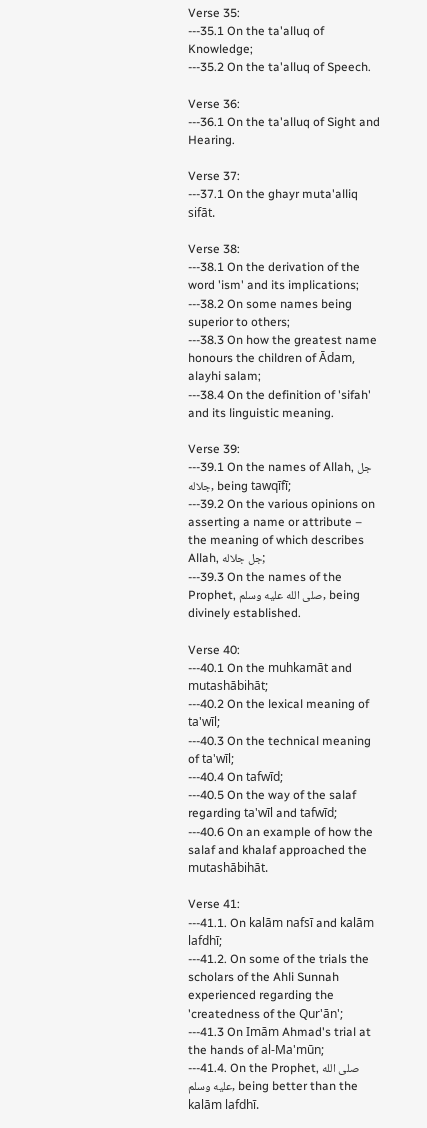Verse 35:
---35.1 On the ta'alluq of Knowledge;
---35.2 On the ta'alluq of Speech.

Verse 36:
---36.1 On the ta'alluq of Sight and Hearing.

Verse 37:
---37.1 On the ghayr muta'alliq sifāt.

Verse 38:
---38.1 On the derivation of the word 'ism' and its implications;
---38.2 On some names being superior to others;
---38.3 On how the greatest name honours the children of Ādam, alayhi salam;
---38.4 On the definition of 'sifah' and its linguistic meaning.

Verse 39:
---39.1 On the names of Allah, جل جلاله, being tawqīfī;
---39.2 On the various opinions on asserting a name or attribute – the meaning of which describes Allah, جل جلاله;
---39.3 On the names of the Prophet, صلى الله عليه وسلم, being divinely established.

Verse 40:
---40.1 On the muhkamāt and mutashābihāt;
---40.2 On the lexical meaning of ta'wīl;
---40.3 On the technical meaning of ta'wīl;
---40.4 On tafwīd;
---40.5 On the way of the salaf regarding ta'wīl and tafwīd;
---40.6 On an example of how the salaf and khalaf approached the mutashābihāt.

Verse 41:
---41.1. On kalām nafsī and kalām lafdhī;
---41.2. On some of the trials the scholars of the Ahli Sunnah experienced regarding the 'createdness of the Qur'ān';
---41.3 On Imām Ahmad's trial at the hands of al-Ma'mūn;
---41.4. On the Prophet, صلى الله عليه وسلم, being better than the kalām lafdhī.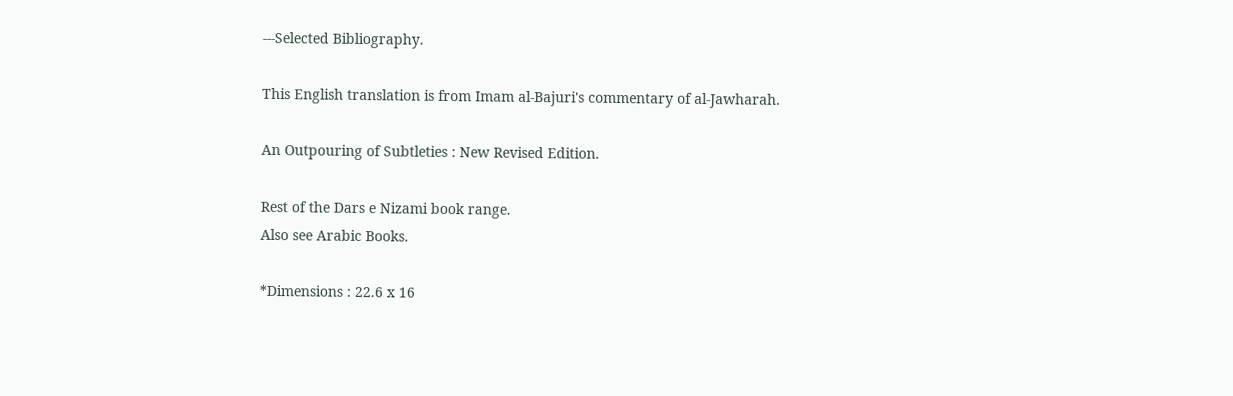---Selected Bibliography.

This English translation is from Imam al-Bajuri's commentary of al-Jawharah.

An Outpouring of Subtleties : New Revised Edition.

Rest of the Dars e Nizami book range.
Also see Arabic Books.

*Dimensions : 22.6 x 16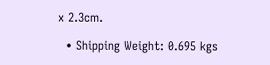x 2.3cm.

  • Shipping Weight: 0.695 kgs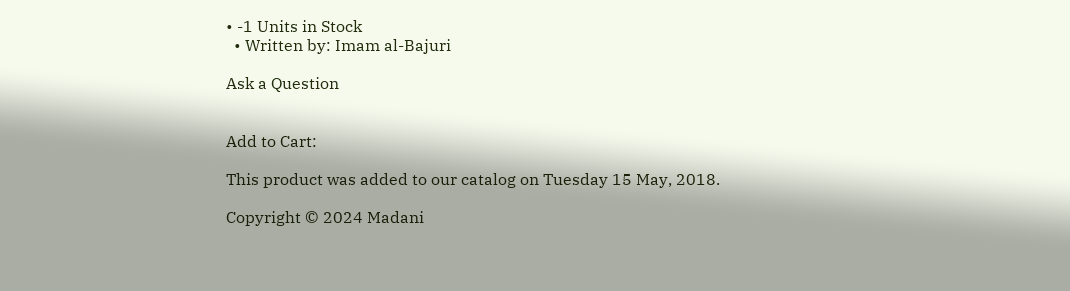• -1 Units in Stock
  • Written by: Imam al-Bajuri

Ask a Question


Add to Cart:

This product was added to our catalog on Tuesday 15 May, 2018.

Copyright © 2024 Madani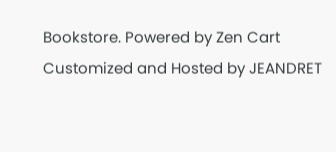Bookstore. Powered by Zen Cart
Customized and Hosted by JEANDRET